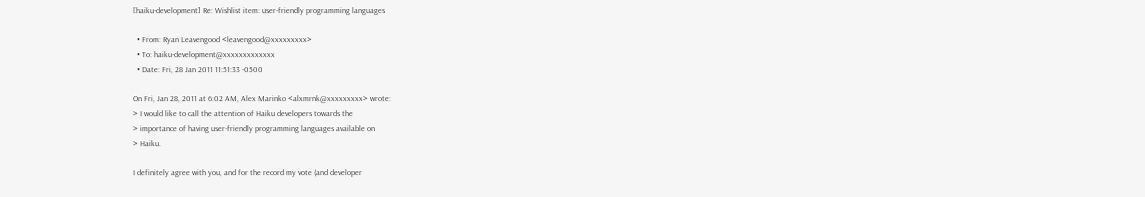[haiku-development] Re: Wishlist item: user-friendly programming languages

  • From: Ryan Leavengood <leavengood@xxxxxxxxx>
  • To: haiku-development@xxxxxxxxxxxxx
  • Date: Fri, 28 Jan 2011 11:51:33 -0500

On Fri, Jan 28, 2011 at 6:02 AM, Alex Marinko <alxmrnk@xxxxxxxxx> wrote:
> I would like to call the attention of Haiku developers towards the
> importance of having user-friendly programming languages available on
> Haiku.

I definitely agree with you, and for the record my vote (and developer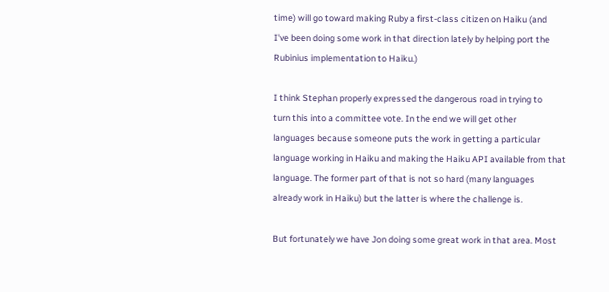time) will go toward making Ruby a first-class citizen on Haiku (and
I've been doing some work in that direction lately by helping port the
Rubinius implementation to Haiku.)

I think Stephan properly expressed the dangerous road in trying to
turn this into a committee vote. In the end we will get other
languages because someone puts the work in getting a particular
language working in Haiku and making the Haiku API available from that
language. The former part of that is not so hard (many languages
already work in Haiku) but the latter is where the challenge is.

But fortunately we have Jon doing some great work in that area. Most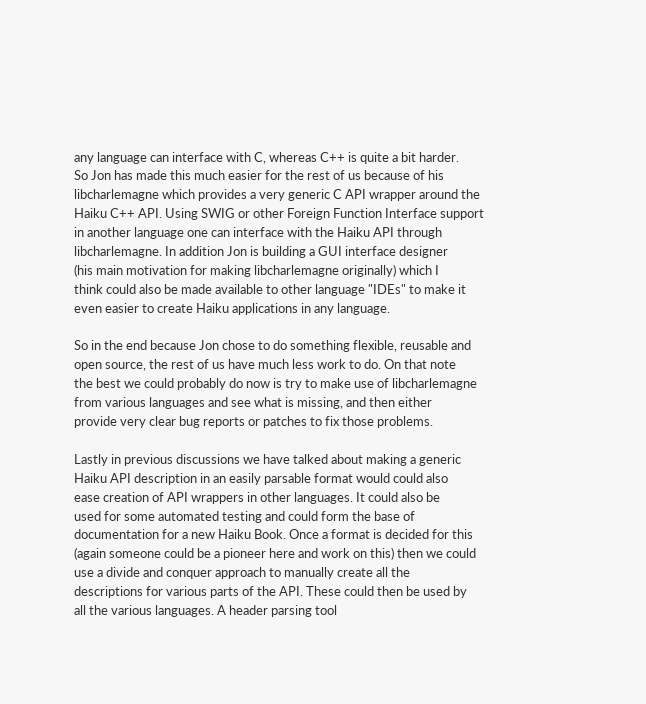any language can interface with C, whereas C++ is quite a bit harder.
So Jon has made this much easier for the rest of us because of his
libcharlemagne which provides a very generic C API wrapper around the
Haiku C++ API. Using SWIG or other Foreign Function Interface support
in another language one can interface with the Haiku API through
libcharlemagne. In addition Jon is building a GUI interface designer
(his main motivation for making libcharlemagne originally) which I
think could also be made available to other language "IDEs" to make it
even easier to create Haiku applications in any language.

So in the end because Jon chose to do something flexible, reusable and
open source, the rest of us have much less work to do. On that note
the best we could probably do now is try to make use of libcharlemagne
from various languages and see what is missing, and then either
provide very clear bug reports or patches to fix those problems.

Lastly in previous discussions we have talked about making a generic
Haiku API description in an easily parsable format would could also
ease creation of API wrappers in other languages. It could also be
used for some automated testing and could form the base of
documentation for a new Haiku Book. Once a format is decided for this
(again someone could be a pioneer here and work on this) then we could
use a divide and conquer approach to manually create all the
descriptions for various parts of the API. These could then be used by
all the various languages. A header parsing tool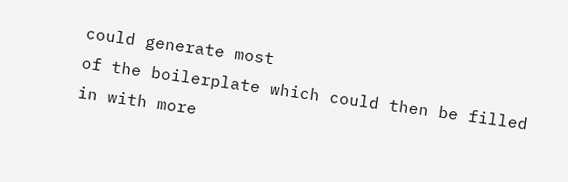could generate most
of the boilerplate which could then be filled in with more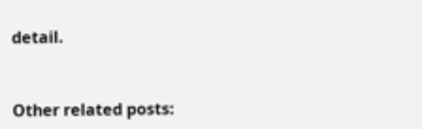detail.


Other related posts: